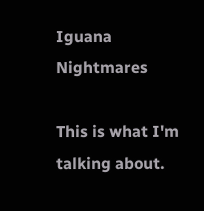Iguana Nightmares

This is what I'm talking about.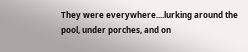They were everywhere....lurking around the pool, under porches, and on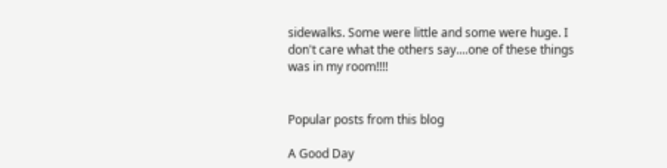sidewalks. Some were little and some were huge. I don't care what the others say....one of these things was in my room!!!!


Popular posts from this blog

A Good Day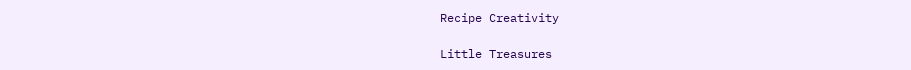Recipe Creativity

Little Treasures